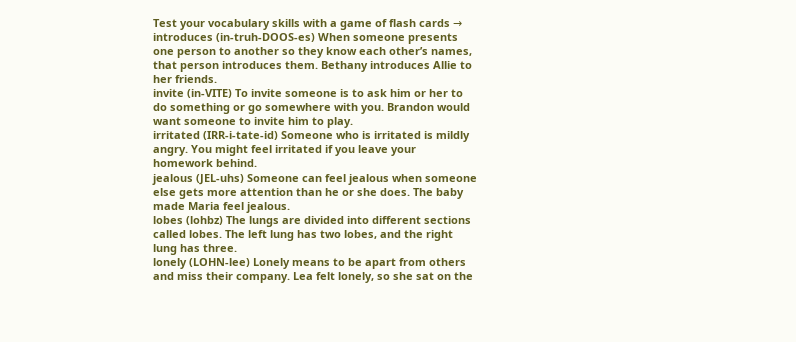Test your vocabulary skills with a game of flash cards →
introduces (in-truh-DOOS-es) When someone presents one person to another so they know each other’s names, that person introduces them. Bethany introduces Allie to her friends.
invite (in-VITE) To invite someone is to ask him or her to do something or go somewhere with you. Brandon would want someone to invite him to play.
irritated (IRR-i-tate-id) Someone who is irritated is mildly angry. You might feel irritated if you leave your homework behind.
jealous (JEL-uhs) Someone can feel jealous when someone else gets more attention than he or she does. The baby made Maria feel jealous.
lobes (lohbz) The lungs are divided into different sections called lobes. The left lung has two lobes, and the right lung has three.
lonely (LOHN-lee) Lonely means to be apart from others and miss their company. Lea felt lonely, so she sat on the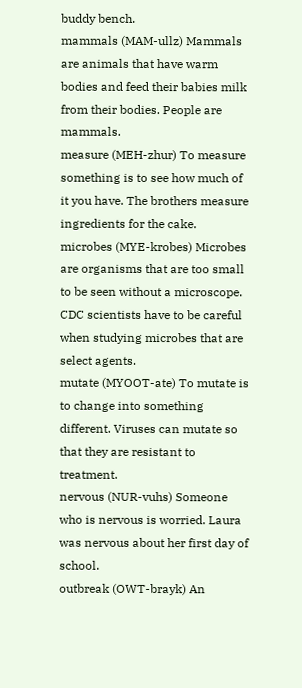buddy bench.
mammals (MAM-ullz) Mammals are animals that have warm bodies and feed their babies milk from their bodies. People are mammals.
measure (MEH-zhur) To measure something is to see how much of it you have. The brothers measure ingredients for the cake.
microbes (MYE-krobes) Microbes are organisms that are too small to be seen without a microscope. CDC scientists have to be careful when studying microbes that are select agents.
mutate (MYOOT-ate) To mutate is to change into something different. Viruses can mutate so that they are resistant to treatment.
nervous (NUR-vuhs) Someone who is nervous is worried. Laura was nervous about her first day of school.
outbreak (OWT-brayk) An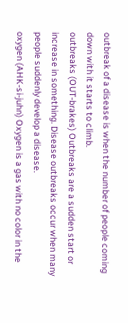outbreak of a disease is when the number of people coming down with it starts to climb.
outbreaks (OUT-brakes) Outbreaks are a sudden start or increase in something. Disease outbreaks occur when many people suddenly develop a disease.
oxygen (AHK-si-juhn) Oxygen is a gas with no color in the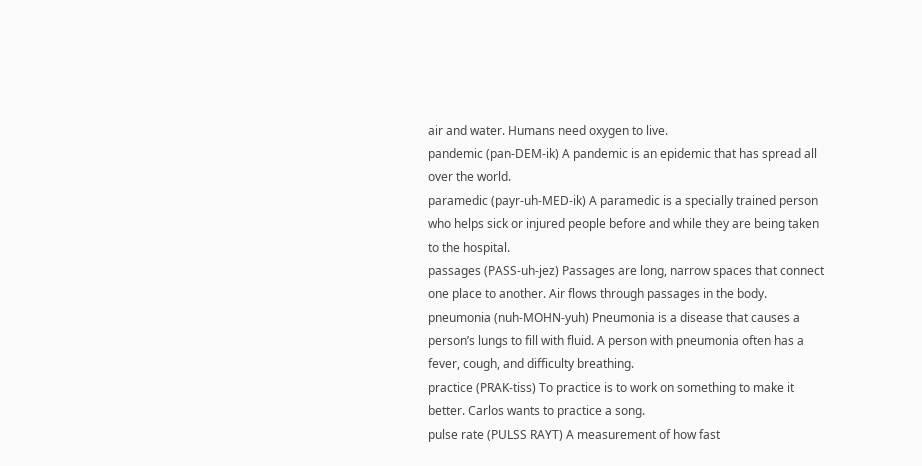air and water. Humans need oxygen to live.
pandemic (pan-DEM-ik) A pandemic is an epidemic that has spread all over the world.
paramedic (payr-uh-MED-ik) A paramedic is a specially trained person who helps sick or injured people before and while they are being taken to the hospital.
passages (PASS-uh-jez) Passages are long, narrow spaces that connect one place to another. Air flows through passages in the body.
pneumonia (nuh-MOHN-yuh) Pneumonia is a disease that causes a person’s lungs to fill with fluid. A person with pneumonia often has a fever, cough, and difficulty breathing.
practice (PRAK-tiss) To practice is to work on something to make it better. Carlos wants to practice a song.
pulse rate (PULSS RAYT) A measurement of how fast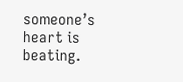someone’s heart is beating.